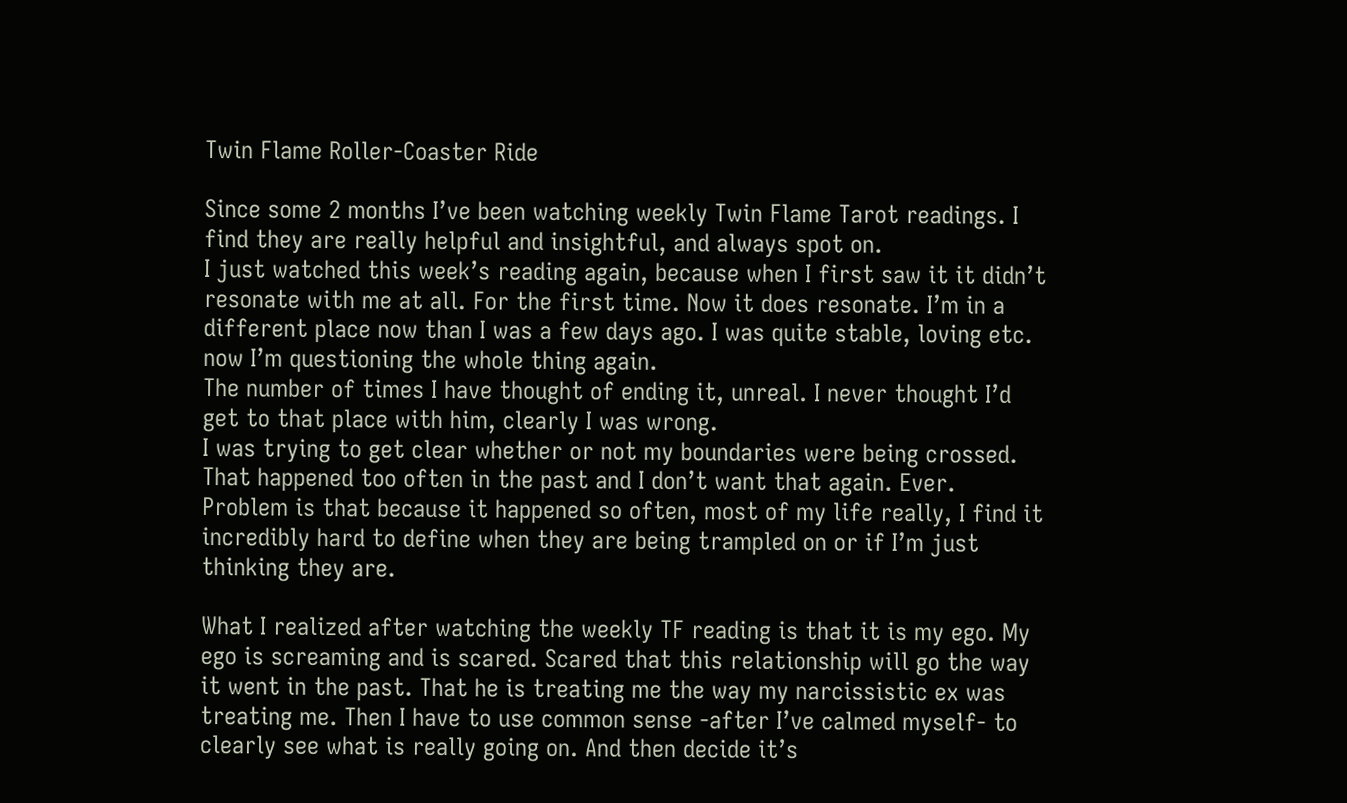Twin Flame Roller-Coaster Ride

Since some 2 months I’ve been watching weekly Twin Flame Tarot readings. I find they are really helpful and insightful, and always spot on.
I just watched this week’s reading again, because when I first saw it it didn’t resonate with me at all. For the first time. Now it does resonate. I’m in a different place now than I was a few days ago. I was quite stable, loving etc. now I’m questioning the whole thing again.
The number of times I have thought of ending it, unreal. I never thought I’d get to that place with him, clearly I was wrong.
I was trying to get clear whether or not my boundaries were being crossed. That happened too often in the past and I don’t want that again. Ever. Problem is that because it happened so often, most of my life really, I find it incredibly hard to define when they are being trampled on or if I’m just thinking they are.

What I realized after watching the weekly TF reading is that it is my ego. My ego is screaming and is scared. Scared that this relationship will go the way it went in the past. That he is treating me the way my narcissistic ex was treating me. Then I have to use common sense -after I’ve calmed myself- to clearly see what is really going on. And then decide it’s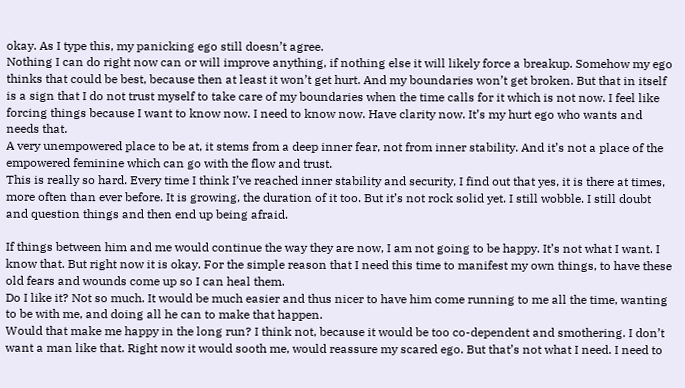okay. As I type this, my panicking ego still doesn’t agree.
Nothing I can do right now can or will improve anything, if nothing else it will likely force a breakup. Somehow my ego thinks that could be best, because then at least it won’t get hurt. And my boundaries won’t get broken. But that in itself is a sign that I do not trust myself to take care of my boundaries when the time calls for it which is not now. I feel like forcing things because I want to know now. I need to know now. Have clarity now. It’s my hurt ego who wants and needs that.
A very unempowered place to be at, it stems from a deep inner fear, not from inner stability. And it’s not a place of the empowered feminine which can go with the flow and trust.
This is really so hard. Every time I think I’ve reached inner stability and security, I find out that yes, it is there at times, more often than ever before. It is growing, the duration of it too. But it’s not rock solid yet. I still wobble. I still doubt and question things and then end up being afraid.

If things between him and me would continue the way they are now, I am not going to be happy. It’s not what I want. I know that. But right now it is okay. For the simple reason that I need this time to manifest my own things, to have these old fears and wounds come up so I can heal them.
Do I like it? Not so much. It would be much easier and thus nicer to have him come running to me all the time, wanting to be with me, and doing all he can to make that happen.
Would that make me happy in the long run? I think not, because it would be too co-dependent and smothering. I don’t want a man like that. Right now it would sooth me, would reassure my scared ego. But that’s not what I need. I need to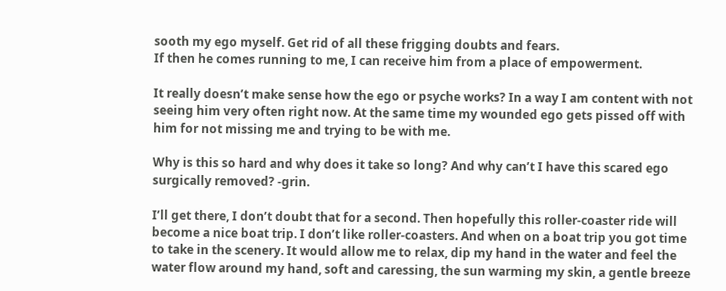sooth my ego myself. Get rid of all these frigging doubts and fears.
If then he comes running to me, I can receive him from a place of empowerment.

It really doesn’t make sense how the ego or psyche works? In a way I am content with not seeing him very often right now. At the same time my wounded ego gets pissed off with him for not missing me and trying to be with me.

Why is this so hard and why does it take so long? And why can’t I have this scared ego surgically removed? -grin.

I’ll get there, I don’t doubt that for a second. Then hopefully this roller-coaster ride will become a nice boat trip. I don’t like roller-coasters. And when on a boat trip you got time to take in the scenery. It would allow me to relax, dip my hand in the water and feel the water flow around my hand, soft and caressing, the sun warming my skin, a gentle breeze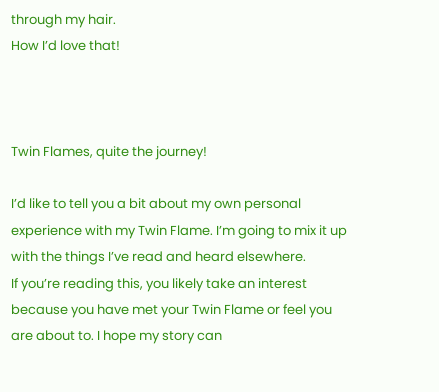through my hair.
How I’d love that!



Twin Flames, quite the journey!

I’d like to tell you a bit about my own personal experience with my Twin Flame. I’m going to mix it up with the things I’ve read and heard elsewhere.
If you’re reading this, you likely take an interest because you have met your Twin Flame or feel you are about to. I hope my story can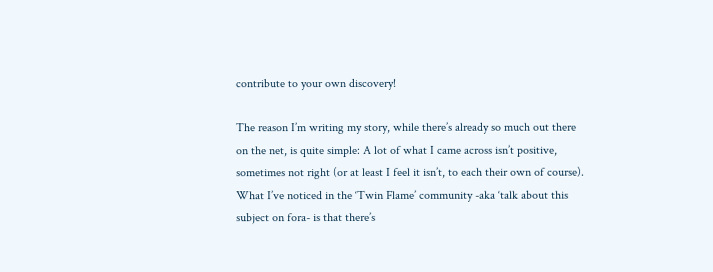contribute to your own discovery!

The reason I’m writing my story, while there’s already so much out there on the net, is quite simple: A lot of what I came across isn’t positive, sometimes not right (or at least I feel it isn’t, to each their own of course). What I’ve noticed in the ‘Twin Flame’ community -aka ‘talk about this subject on fora- is that there’s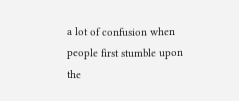a lot of confusion when people first stumble upon the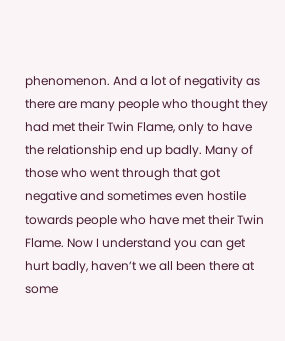phenomenon. And a lot of negativity as there are many people who thought they had met their Twin Flame, only to have the relationship end up badly. Many of those who went through that got negative and sometimes even hostile towards people who have met their Twin Flame. Now I understand you can get hurt badly, haven’t we all been there at some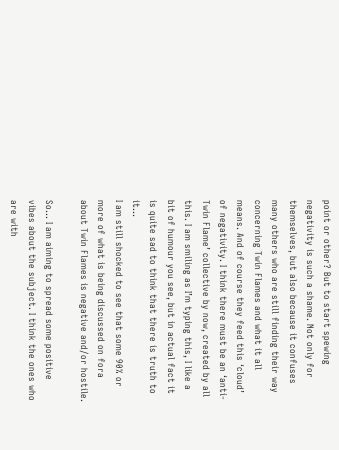point or other? But to start spewing negativity is such a shame. Not only for themselves, but also because it confuses many others who are still finding their way concerning Twin Flames and what it all means. And of course they feed this ‘cloud’ of negativity. I think there must be an ‘anti-Twin Flame’ collective by now, created by all this. I am smiling as I’m typing this, I like a bit of humour you see, but in actual fact it is quite sad to think that there is truth to it…
I am still shocked to see that some 90% or more of what is being discussed on fora about Twin Flames is negative and/or hostile.

So… I am aiming to spread some positive vibes about the subject. I think the ones who are with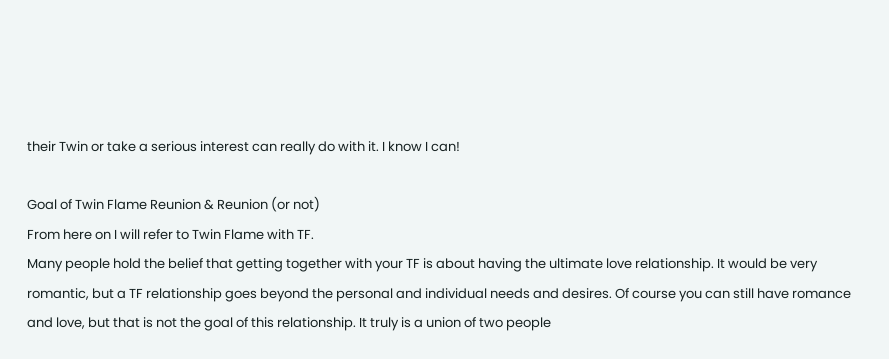their Twin or take a serious interest can really do with it. I know I can!

Goal of Twin Flame Reunion & Reunion (or not)
From here on I will refer to Twin Flame with TF.
Many people hold the belief that getting together with your TF is about having the ultimate love relationship. It would be very romantic, but a TF relationship goes beyond the personal and individual needs and desires. Of course you can still have romance and love, but that is not the goal of this relationship. It truly is a union of two people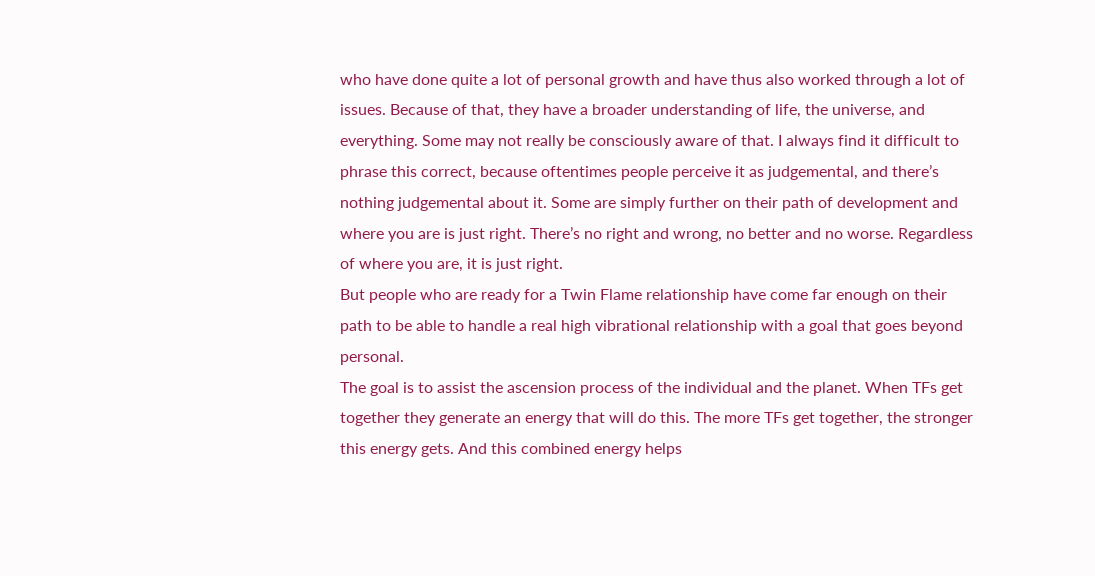who have done quite a lot of personal growth and have thus also worked through a lot of issues. Because of that, they have a broader understanding of life, the universe, and everything. Some may not really be consciously aware of that. I always find it difficult to phrase this correct, because oftentimes people perceive it as judgemental, and there’s nothing judgemental about it. Some are simply further on their path of development and where you are is just right. There’s no right and wrong, no better and no worse. Regardless of where you are, it is just right.
But people who are ready for a Twin Flame relationship have come far enough on their path to be able to handle a real high vibrational relationship with a goal that goes beyond personal.
The goal is to assist the ascension process of the individual and the planet. When TFs get together they generate an energy that will do this. The more TFs get together, the stronger this energy gets. And this combined energy helps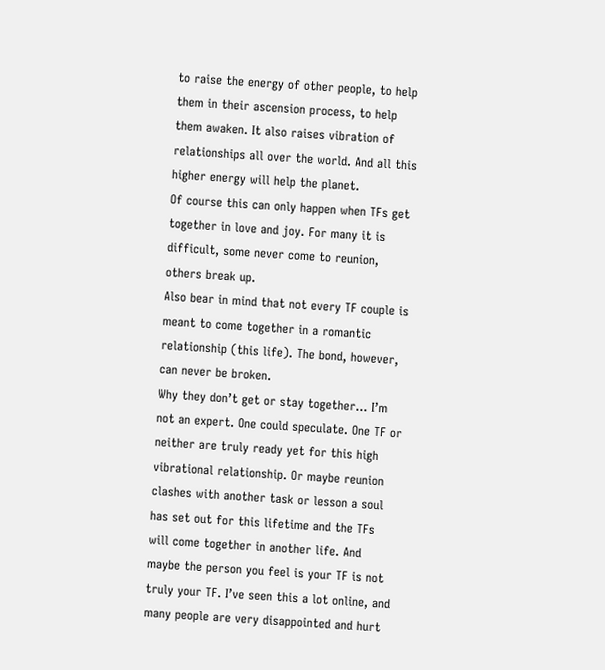to raise the energy of other people, to help them in their ascension process, to help them awaken. It also raises vibration of relationships all over the world. And all this higher energy will help the planet.
Of course this can only happen when TFs get together in love and joy. For many it is difficult, some never come to reunion, others break up.
Also bear in mind that not every TF couple is meant to come together in a romantic relationship (this life). The bond, however, can never be broken.
Why they don’t get or stay together… I’m not an expert. One could speculate. One TF or neither are truly ready yet for this high vibrational relationship. Or maybe reunion clashes with another task or lesson a soul has set out for this lifetime and the TFs will come together in another life. And maybe the person you feel is your TF is not truly your TF. I’ve seen this a lot online, and many people are very disappointed and hurt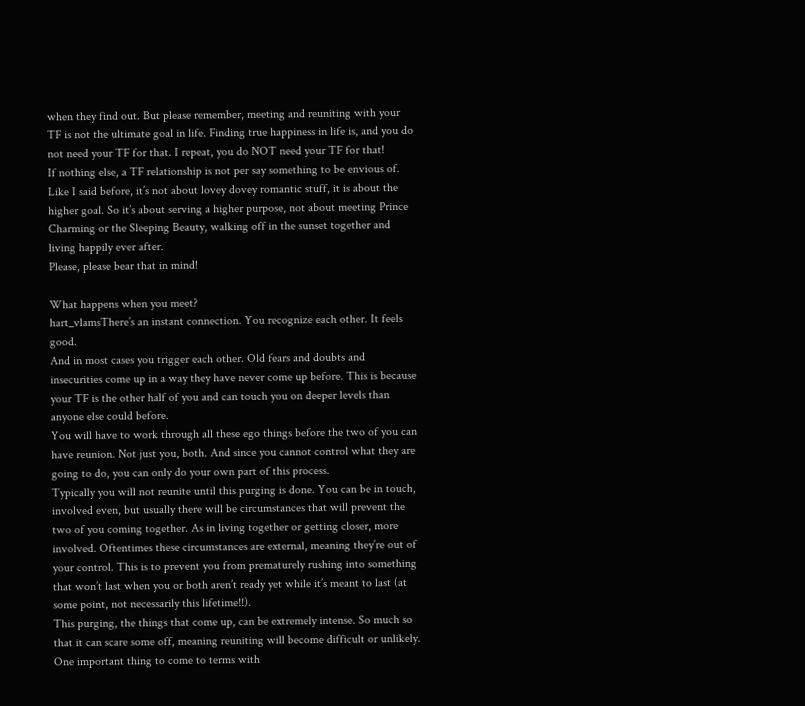when they find out. But please remember, meeting and reuniting with your TF is not the ultimate goal in life. Finding true happiness in life is, and you do not need your TF for that. I repeat, you do NOT need your TF for that!
If nothing else, a TF relationship is not per say something to be envious of. Like I said before, it’s not about lovey dovey romantic stuff, it is about the higher goal. So it’s about serving a higher purpose, not about meeting Prince Charming or the Sleeping Beauty, walking off in the sunset together and living happily ever after.
Please, please bear that in mind!

What happens when you meet?
hart_vlamsThere’s an instant connection. You recognize each other. It feels good.
And in most cases you trigger each other. Old fears and doubts and insecurities come up in a way they have never come up before. This is because your TF is the other half of you and can touch you on deeper levels than anyone else could before.
You will have to work through all these ego things before the two of you can have reunion. Not just you, both. And since you cannot control what they are going to do, you can only do your own part of this process.
Typically you will not reunite until this purging is done. You can be in touch, involved even, but usually there will be circumstances that will prevent the two of you coming together. As in living together or getting closer, more involved. Oftentimes these circumstances are external, meaning they’re out of your control. This is to prevent you from prematurely rushing into something that won’t last when you or both aren’t ready yet while it’s meant to last (at some point, not necessarily this lifetime!!).
This purging, the things that come up, can be extremely intense. So much so that it can scare some off, meaning reuniting will become difficult or unlikely. One important thing to come to terms with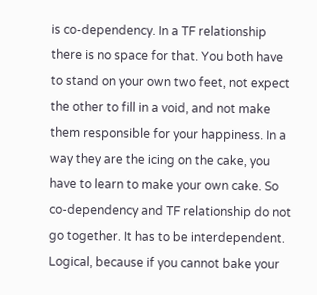is co-dependency. In a TF relationship there is no space for that. You both have to stand on your own two feet, not expect the other to fill in a void, and not make them responsible for your happiness. In a way they are the icing on the cake, you have to learn to make your own cake. So co-dependency and TF relationship do not go together. It has to be interdependent.
Logical, because if you cannot bake your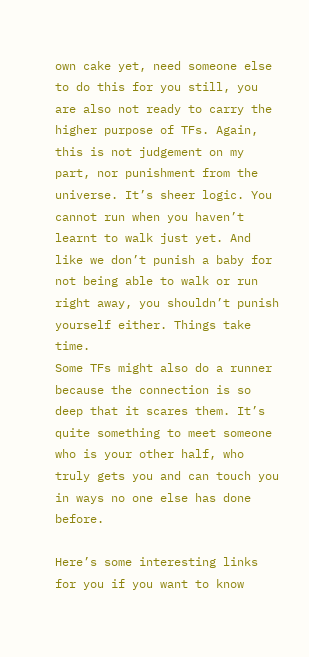own cake yet, need someone else to do this for you still, you are also not ready to carry the higher purpose of TFs. Again, this is not judgement on my part, nor punishment from the universe. It’s sheer logic. You cannot run when you haven’t learnt to walk just yet. And like we don’t punish a baby for not being able to walk or run right away, you shouldn’t punish yourself either. Things take time.
Some TFs might also do a runner because the connection is so deep that it scares them. It’s quite something to meet someone who is your other half, who truly gets you and can touch you in ways no one else has done before.

Here’s some interesting links for you if you want to know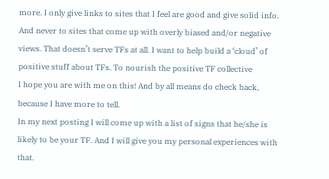more. I only give links to sites that I feel are good and give solid info. And never to sites that come up with overly biased and/or negative views. That doesn’t serve TFs at all. I want to help build a ‘cloud’ of positive stuff about TFs. To nourish the positive TF collective
I hope you are with me on this! And by all means do check back, because I have more to tell.
In my next posting I will come up with a list of signs that he/she is likely to be your TF. And I will give you my personal experiences with that.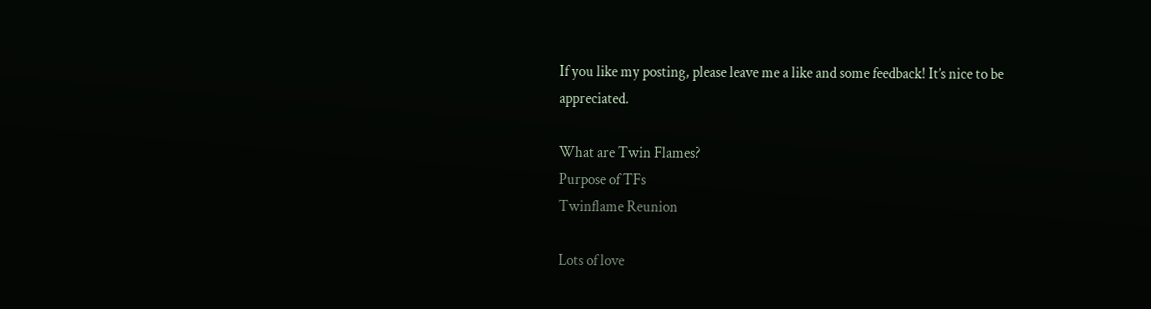If you like my posting, please leave me a like and some feedback! It’s nice to be appreciated.

What are Twin Flames?
Purpose of TFs
Twinflame Reunion

Lots of love